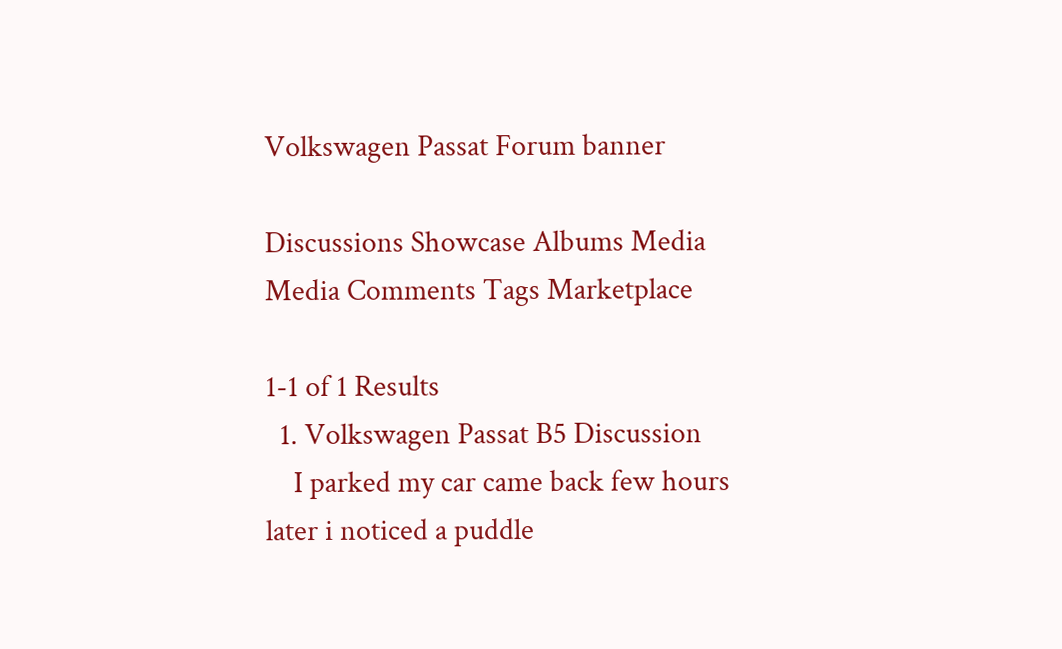Volkswagen Passat Forum banner

Discussions Showcase Albums Media Media Comments Tags Marketplace

1-1 of 1 Results
  1. Volkswagen Passat B5 Discussion
    I parked my car came back few hours later i noticed a puddle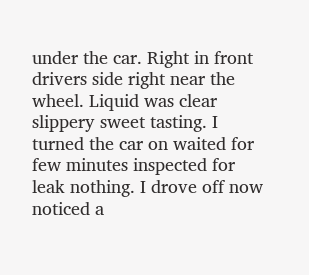under the car. Right in front drivers side right near the wheel. Liquid was clear slippery sweet tasting. I turned the car on waited for few minutes inspected for leak nothing. I drove off now noticed a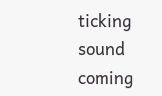ticking sound coming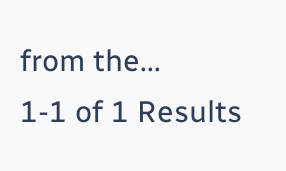from the...
1-1 of 1 Results